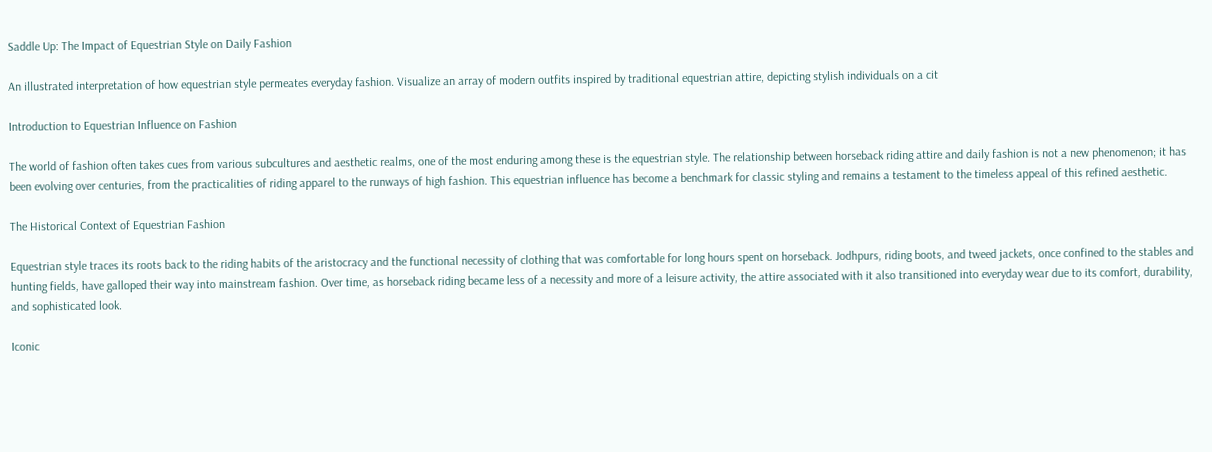Saddle Up: The Impact of Equestrian Style on Daily Fashion

An illustrated interpretation of how equestrian style permeates everyday fashion. Visualize an array of modern outfits inspired by traditional equestrian attire, depicting stylish individuals on a cit

Introduction to Equestrian Influence on Fashion

The world of fashion often takes cues from various subcultures and aesthetic realms, one of the most enduring among these is the equestrian style. The relationship between horseback riding attire and daily fashion is not a new phenomenon; it has been evolving over centuries, from the practicalities of riding apparel to the runways of high fashion. This equestrian influence has become a benchmark for classic styling and remains a testament to the timeless appeal of this refined aesthetic.

The Historical Context of Equestrian Fashion

Equestrian style traces its roots back to the riding habits of the aristocracy and the functional necessity of clothing that was comfortable for long hours spent on horseback. Jodhpurs, riding boots, and tweed jackets, once confined to the stables and hunting fields, have galloped their way into mainstream fashion. Over time, as horseback riding became less of a necessity and more of a leisure activity, the attire associated with it also transitioned into everyday wear due to its comfort, durability, and sophisticated look.

Iconic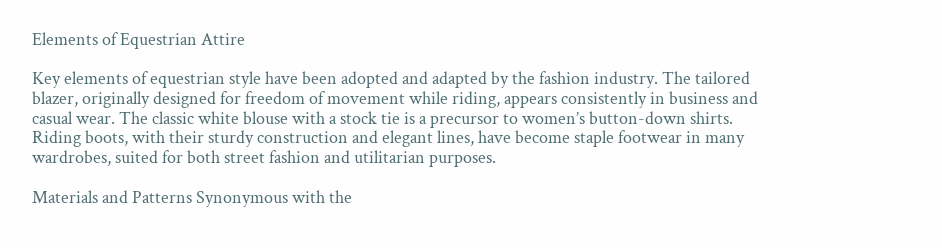Elements of Equestrian Attire

Key elements of equestrian style have been adopted and adapted by the fashion industry. The tailored blazer, originally designed for freedom of movement while riding, appears consistently in business and casual wear. The classic white blouse with a stock tie is a precursor to women’s button-down shirts. Riding boots, with their sturdy construction and elegant lines, have become staple footwear in many wardrobes, suited for both street fashion and utilitarian purposes.

Materials and Patterns Synonymous with the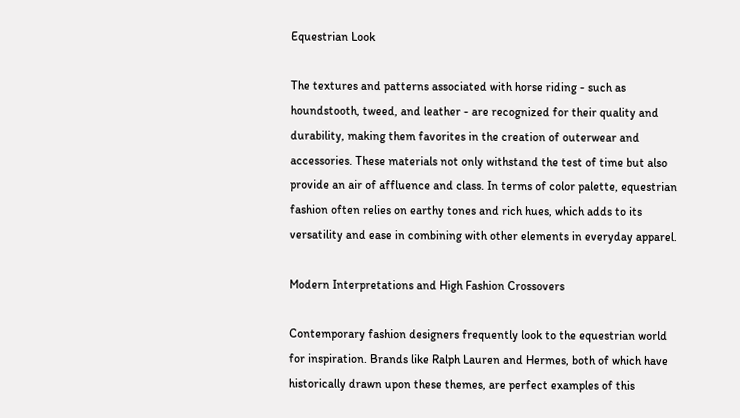Equestrian Look

The textures and patterns associated with horse riding - such as houndstooth, tweed, and leather - are recognized for their quality and durability, making them favorites in the creation of outerwear and accessories. These materials not only withstand the test of time but also provide an air of affluence and class. In terms of color palette, equestrian fashion often relies on earthy tones and rich hues, which adds to its versatility and ease in combining with other elements in everyday apparel.

Modern Interpretations and High Fashion Crossovers

Contemporary fashion designers frequently look to the equestrian world for inspiration. Brands like Ralph Lauren and Hermes, both of which have historically drawn upon these themes, are perfect examples of this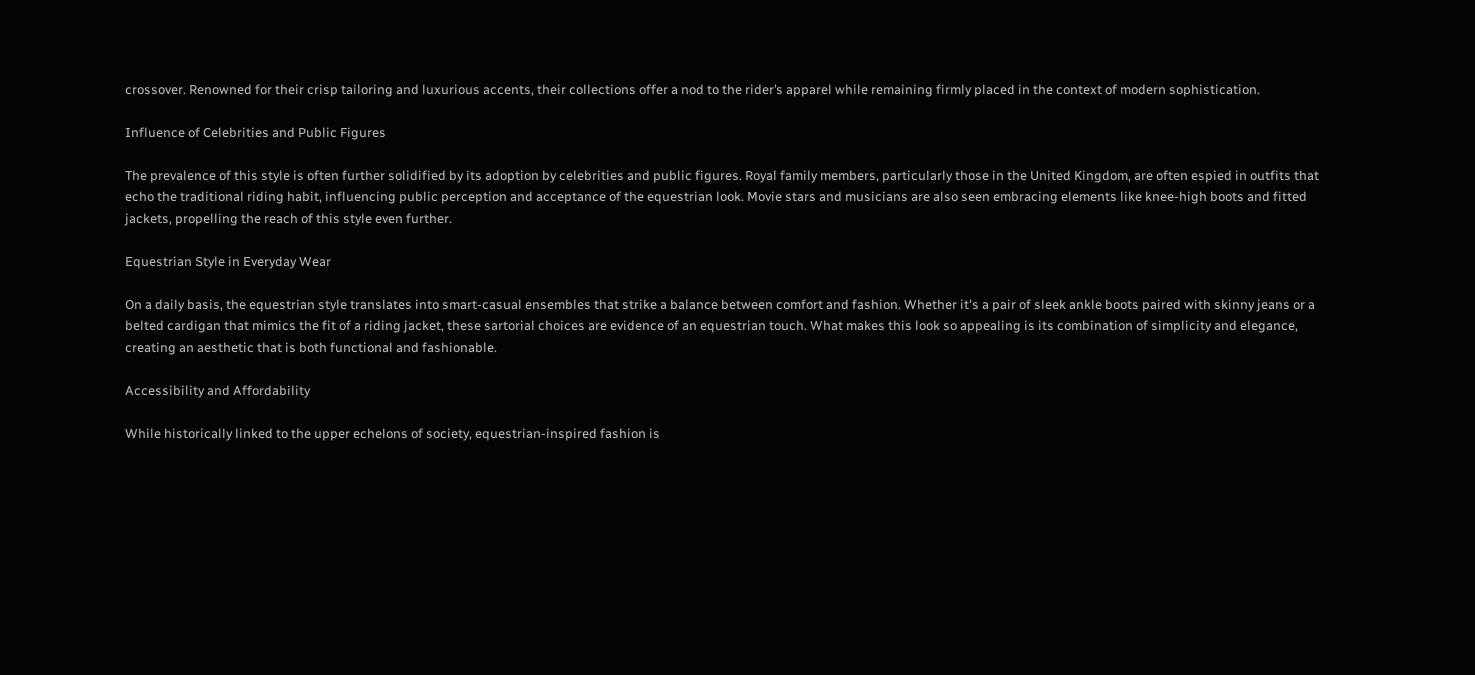crossover. Renowned for their crisp tailoring and luxurious accents, their collections offer a nod to the rider’s apparel while remaining firmly placed in the context of modern sophistication.

Influence of Celebrities and Public Figures

The prevalence of this style is often further solidified by its adoption by celebrities and public figures. Royal family members, particularly those in the United Kingdom, are often espied in outfits that echo the traditional riding habit, influencing public perception and acceptance of the equestrian look. Movie stars and musicians are also seen embracing elements like knee-high boots and fitted jackets, propelling the reach of this style even further.

Equestrian Style in Everyday Wear

On a daily basis, the equestrian style translates into smart-casual ensembles that strike a balance between comfort and fashion. Whether it's a pair of sleek ankle boots paired with skinny jeans or a belted cardigan that mimics the fit of a riding jacket, these sartorial choices are evidence of an equestrian touch. What makes this look so appealing is its combination of simplicity and elegance, creating an aesthetic that is both functional and fashionable.

Accessibility and Affordability

While historically linked to the upper echelons of society, equestrian-inspired fashion is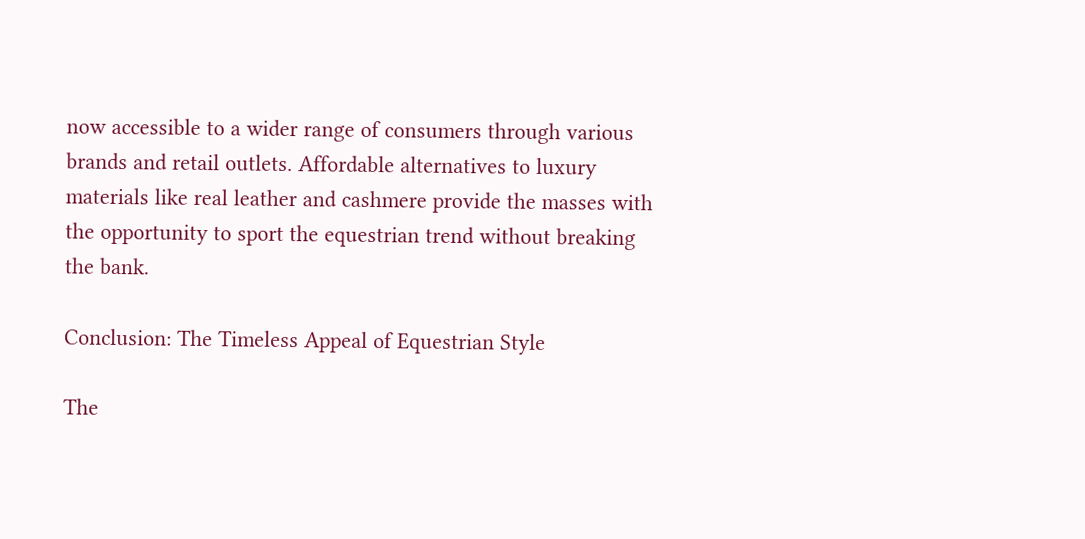now accessible to a wider range of consumers through various brands and retail outlets. Affordable alternatives to luxury materials like real leather and cashmere provide the masses with the opportunity to sport the equestrian trend without breaking the bank.

Conclusion: The Timeless Appeal of Equestrian Style

The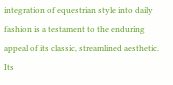integration of equestrian style into daily fashion is a testament to the enduring appeal of its classic, streamlined aesthetic. Its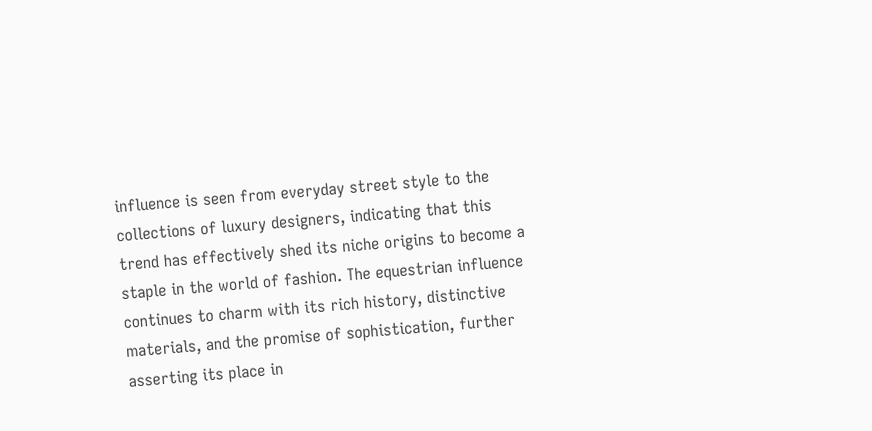influence is seen from everyday street style to the collections of luxury designers, indicating that this trend has effectively shed its niche origins to become a staple in the world of fashion. The equestrian influence continues to charm with its rich history, distinctive materials, and the promise of sophistication, further asserting its place in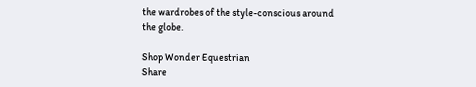the wardrobes of the style-conscious around the globe.

Shop Wonder Equestrian
Share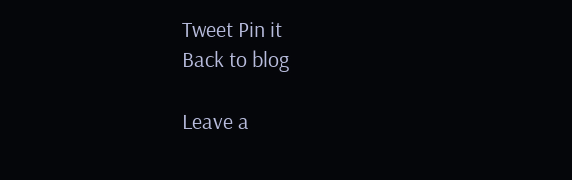Tweet Pin it
Back to blog

Leave a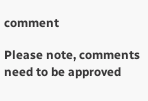comment

Please note, comments need to be approved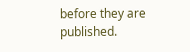before they are published.